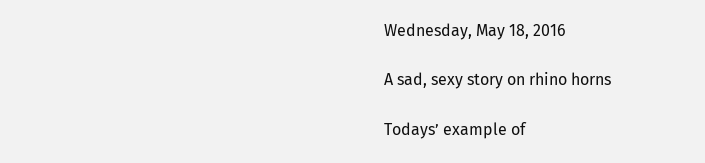Wednesday, May 18, 2016

A sad, sexy story on rhino horns

Todays’ example of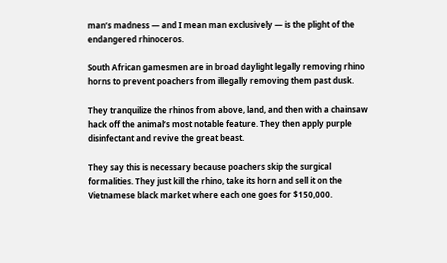man’s madness — and I mean man exclusively — is the plight of the endangered rhinoceros.

South African gamesmen are in broad daylight legally removing rhino horns to prevent poachers from illegally removing them past dusk.

They tranquilize the rhinos from above, land, and then with a chainsaw hack off the animal’s most notable feature. They then apply purple disinfectant and revive the great beast.

They say this is necessary because poachers skip the surgical formalities. They just kill the rhino, take its horn and sell it on the Vietnamese black market where each one goes for $150,000.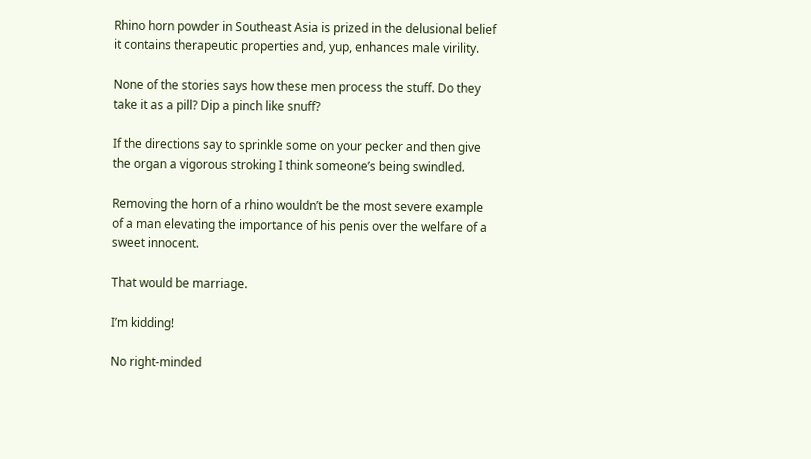Rhino horn powder in Southeast Asia is prized in the delusional belief it contains therapeutic properties and, yup, enhances male virility.

None of the stories says how these men process the stuff. Do they take it as a pill? Dip a pinch like snuff?

If the directions say to sprinkle some on your pecker and then give the organ a vigorous stroking I think someone’s being swindled.

Removing the horn of a rhino wouldn’t be the most severe example of a man elevating the importance of his penis over the welfare of a sweet innocent.

That would be marriage.

I’m kidding!

No right-minded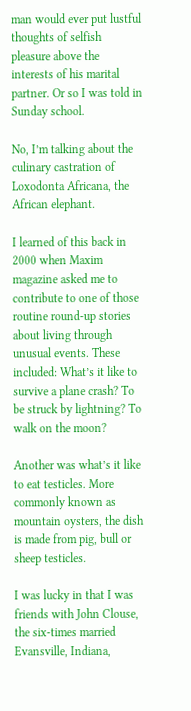man would ever put lustful thoughts of selfish pleasure above the interests of his marital partner. Or so I was told in Sunday school.

No, I’m talking about the culinary castration of Loxodonta Africana, the African elephant.

I learned of this back in 2000 when Maxim magazine asked me to contribute to one of those routine round-up stories about living through unusual events. These included: What’s it like to survive a plane crash? To be struck by lightning? To walk on the moon?

Another was what’s it like to eat testicles. More commonly known as mountain oysters, the dish is made from pig, bull or sheep testicles.

I was lucky in that I was friends with John Clouse, the six-times married Evansville, Indiana,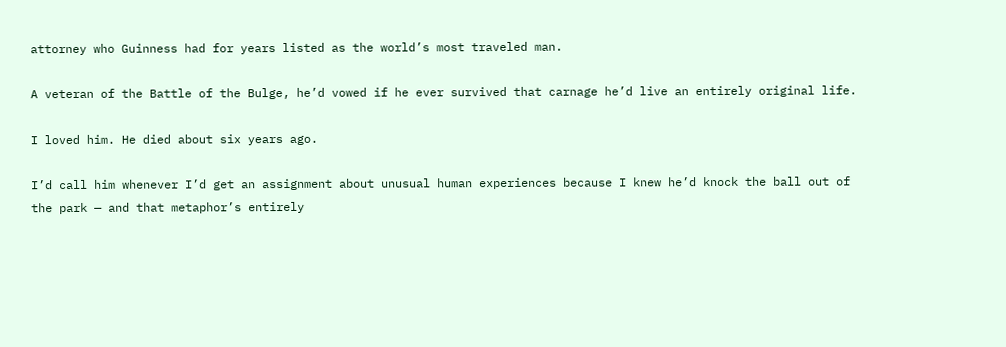attorney who Guinness had for years listed as the world’s most traveled man.

A veteran of the Battle of the Bulge, he’d vowed if he ever survived that carnage he’d live an entirely original life.

I loved him. He died about six years ago.

I’d call him whenever I’d get an assignment about unusual human experiences because I knew he’d knock the ball out of the park — and that metaphor’s entirely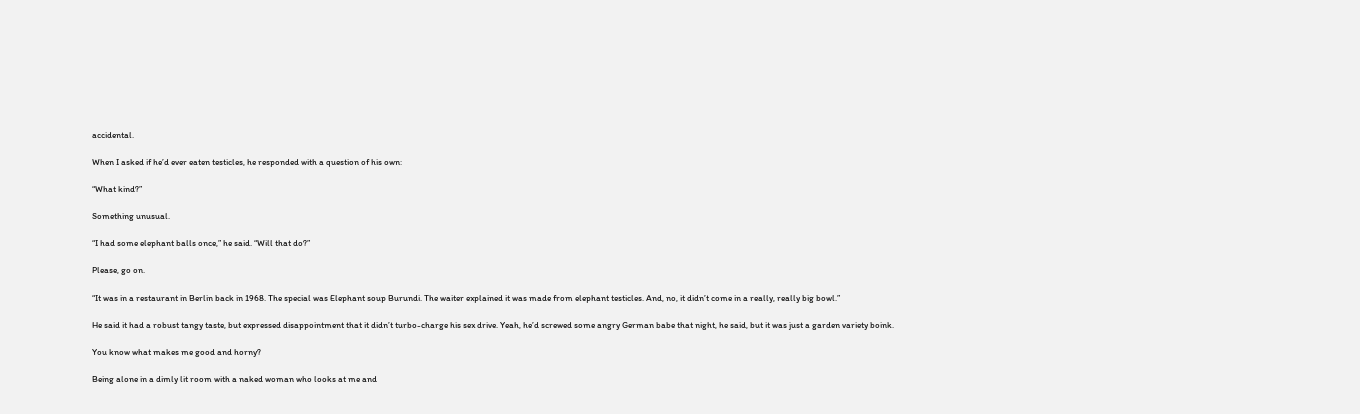accidental.

When I asked if he’d ever eaten testicles, he responded with a question of his own:

“What kind?”

Something unusual.

“I had some elephant balls once,” he said. “Will that do?”

Please, go on.

“It was in a restaurant in Berlin back in 1968. The special was Elephant soup Burundi. The waiter explained it was made from elephant testicles. And, no, it didn’t come in a really, really big bowl.”

He said it had a robust tangy taste, but expressed disappointment that it didn’t turbo-charge his sex drive. Yeah, he’d screwed some angry German babe that night, he said, but it was just a garden variety boink.

You know what makes me good and horny?

Being alone in a dimly lit room with a naked woman who looks at me and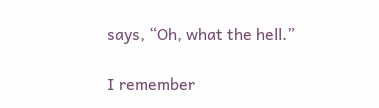says, “Oh, what the hell.”

I remember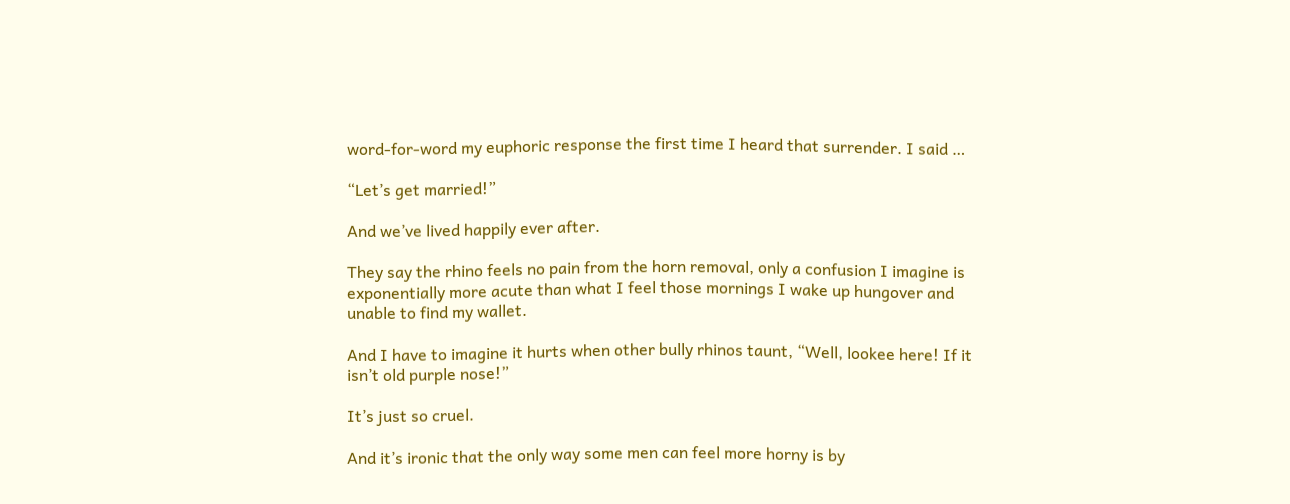word-for-word my euphoric response the first time I heard that surrender. I said …

“Let’s get married!”

And we’ve lived happily ever after.

They say the rhino feels no pain from the horn removal, only a confusion I imagine is exponentially more acute than what I feel those mornings I wake up hungover and unable to find my wallet.

And I have to imagine it hurts when other bully rhinos taunt, “Well, lookee here! If it isn’t old purple nose!”

It’s just so cruel.

And it’s ironic that the only way some men can feel more horny is by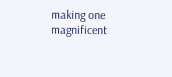making one magnificent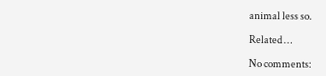animal less so.

Related …

No comments: